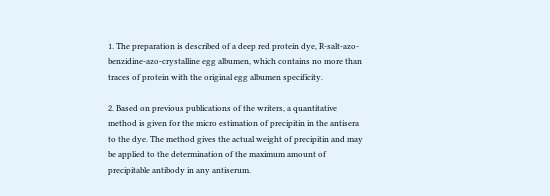1. The preparation is described of a deep red protein dye, R-salt-azo-benzidine-azo-crystalline egg albumen, which contains no more than traces of protein with the original egg albumen specificity.

2. Based on previous publications of the writers, a quantitative method is given for the micro estimation of precipitin in the antisera to the dye. The method gives the actual weight of precipitin and may be applied to the determination of the maximum amount of precipitable antibody in any antiserum.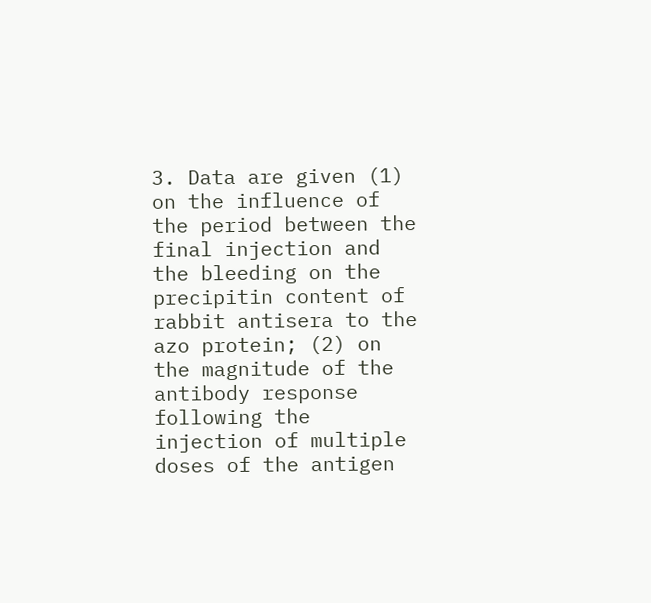3. Data are given (1) on the influence of the period between the final injection and the bleeding on the precipitin content of rabbit antisera to the azo protein; (2) on the magnitude of the antibody response following the injection of multiple doses of the antigen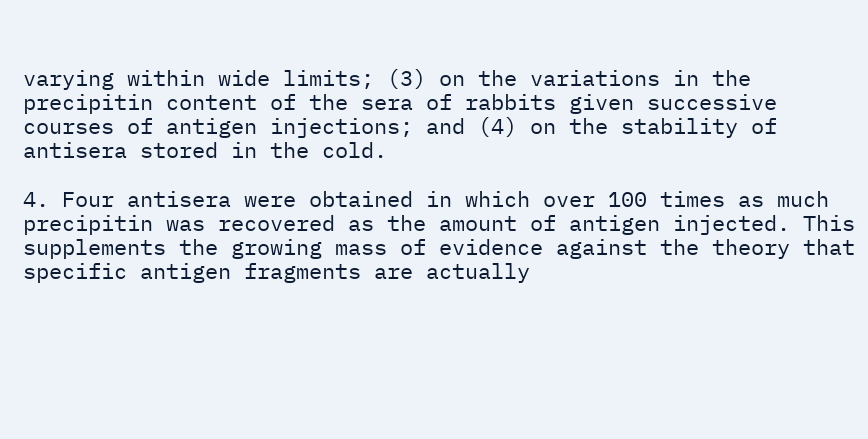varying within wide limits; (3) on the variations in the precipitin content of the sera of rabbits given successive courses of antigen injections; and (4) on the stability of antisera stored in the cold.

4. Four antisera were obtained in which over 100 times as much precipitin was recovered as the amount of antigen injected. This supplements the growing mass of evidence against the theory that specific antigen fragments are actually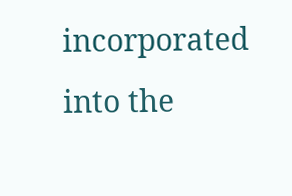incorporated into the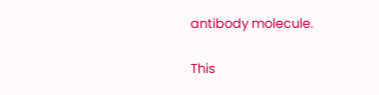antibody molecule.

This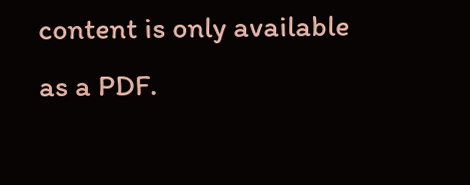content is only available as a PDF.